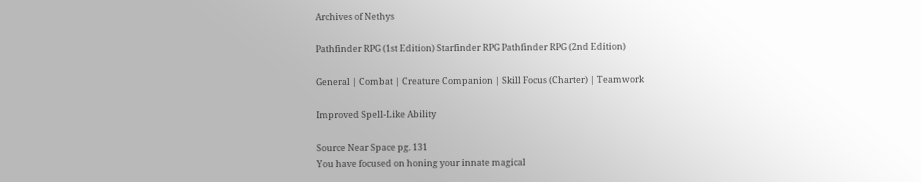Archives of Nethys

Pathfinder RPG (1st Edition) Starfinder RPG Pathfinder RPG (2nd Edition)

General | Combat | Creature Companion | Skill Focus (Charter) | Teamwork

Improved Spell-Like Ability

Source Near Space pg. 131
You have focused on honing your innate magical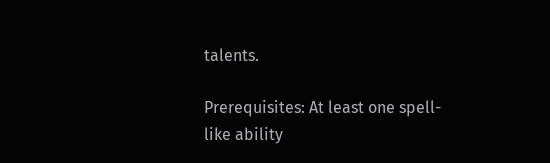talents.

Prerequisites: At least one spell-like ability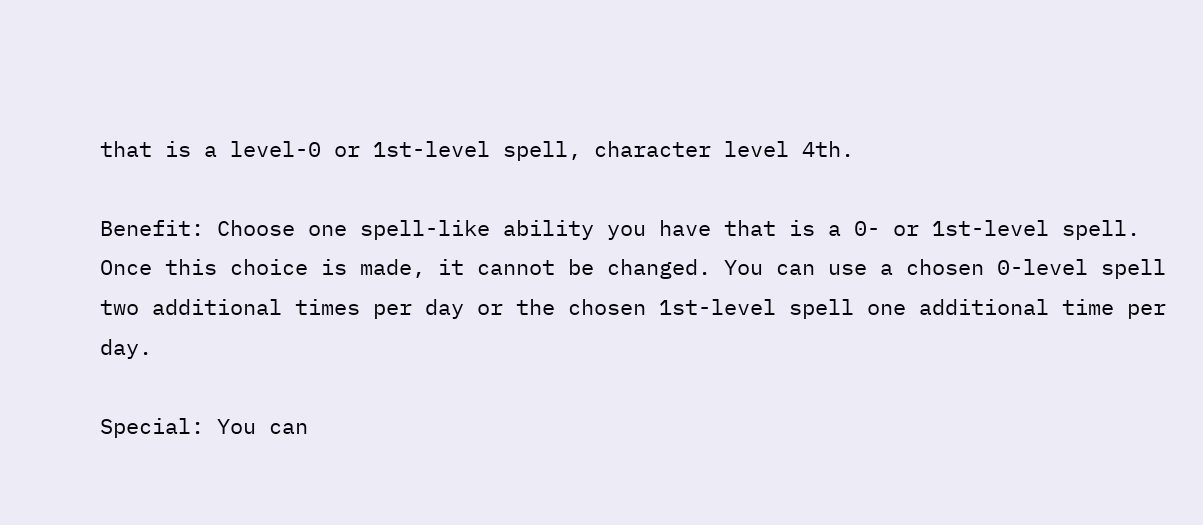that is a level-0 or 1st-level spell, character level 4th.

Benefit: Choose one spell-like ability you have that is a 0- or 1st-level spell. Once this choice is made, it cannot be changed. You can use a chosen 0-level spell two additional times per day or the chosen 1st-level spell one additional time per day.

Special: You can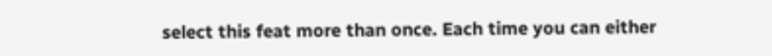select this feat more than once. Each time you can either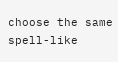choose the same spell-like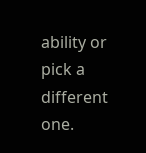ability or pick a different one.